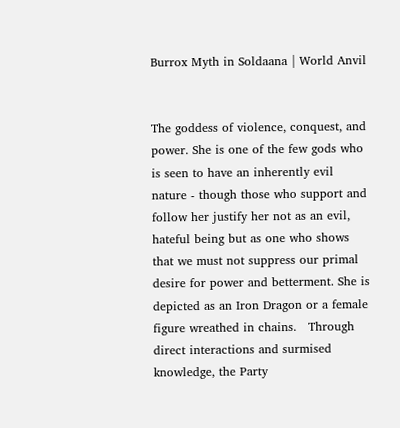Burrox Myth in Soldaana | World Anvil


The goddess of violence, conquest, and power. She is one of the few gods who is seen to have an inherently evil nature - though those who support and follow her justify her not as an evil, hateful being but as one who shows that we must not suppress our primal desire for power and betterment. She is depicted as an Iron Dragon or a female figure wreathed in chains.   Through direct interactions and surmised knowledge, the Party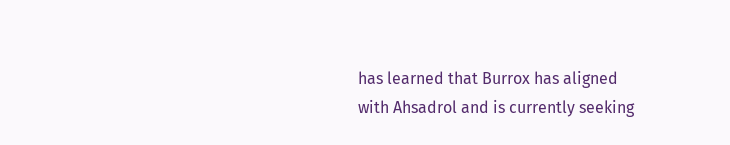has learned that Burrox has aligned with Ahsadrol and is currently seeking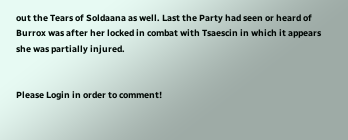out the Tears of Soldaana as well. Last the Party had seen or heard of Burrox was after her locked in combat with Tsaescin in which it appears she was partially injured.


Please Login in order to comment!